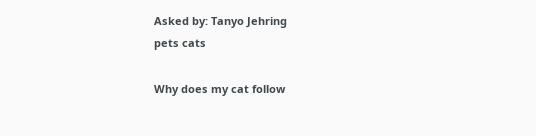Asked by: Tanyo Jehring
pets cats

Why does my cat follow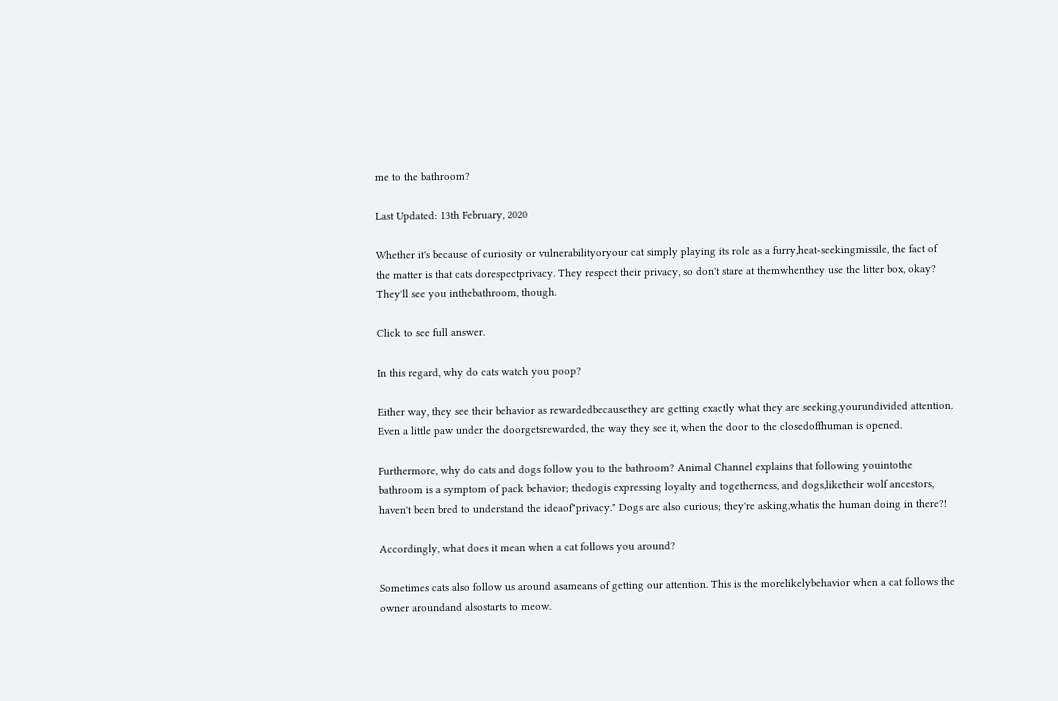me to the bathroom?

Last Updated: 13th February, 2020

Whether it's because of curiosity or vulnerabilityoryour cat simply playing its role as a furry,heat-seekingmissile, the fact of the matter is that cats dorespectprivacy. They respect their privacy, so don't stare at themwhenthey use the litter box, okay? They'll see you inthebathroom, though.

Click to see full answer.

In this regard, why do cats watch you poop?

Either way, they see their behavior as rewardedbecausethey are getting exactly what they are seeking,yourundivided attention. Even a little paw under the doorgetsrewarded, the way they see it, when the door to the closedoffhuman is opened.

Furthermore, why do cats and dogs follow you to the bathroom? Animal Channel explains that following youintothe bathroom is a symptom of pack behavior; thedogis expressing loyalty and togetherness, and dogs,liketheir wolf ancestors, haven't been bred to understand the ideaof"privacy." Dogs are also curious; they're asking,whatis the human doing in there?!

Accordingly, what does it mean when a cat follows you around?

Sometimes cats also follow us around asameans of getting our attention. This is the morelikelybehavior when a cat follows the owner aroundand alsostarts to meow.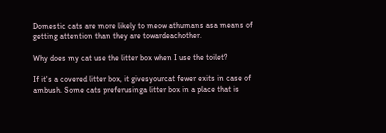Domestic cats are more likely to meow athumans asa means of getting attention than they are towardeachother.

Why does my cat use the litter box when I use the toilet?

If it's a covered litter box, it givesyourcat fewer exits in case of ambush. Some cats preferusinga litter box in a place that is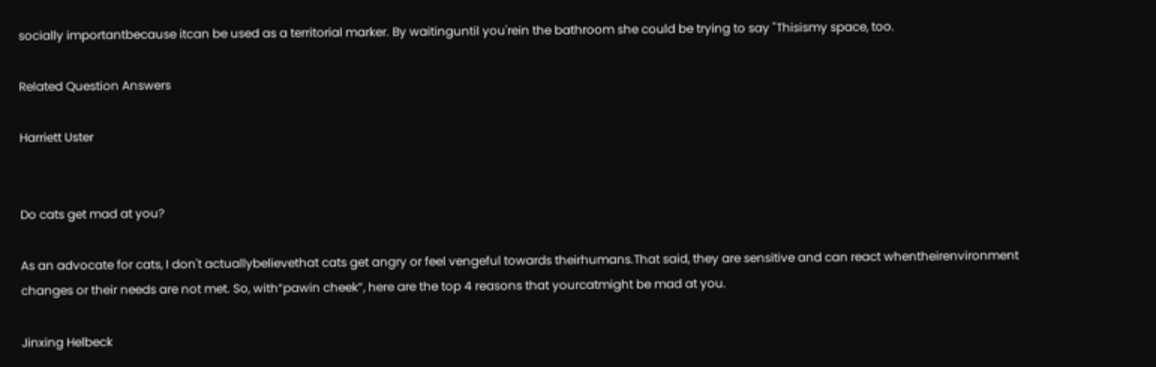socially importantbecause itcan be used as a territorial marker. By waitinguntil you'rein the bathroom she could be trying to say "Thisismy space, too.

Related Question Answers

Harriett Uster


Do cats get mad at you?

As an advocate for cats, I don't actuallybelievethat cats get angry or feel vengeful towards theirhumans.That said, they are sensitive and can react whentheirenvironment changes or their needs are not met. So, with“pawin cheek”, here are the top 4 reasons that yourcatmight be mad at you.

Jinxing Helbeck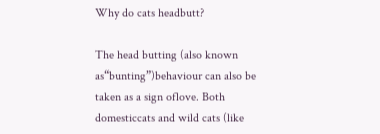Why do cats headbutt?

The head butting (also known as“bunting”)behaviour can also be taken as a sign oflove. Both domesticcats and wild cats (like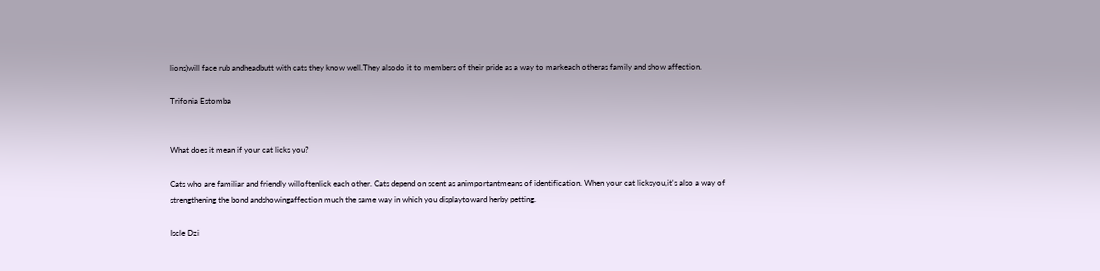lions)will face rub andheadbutt with cats they know well.They alsodo it to members of their pride as a way to markeach otheras family and show affection.

Trifonia Estomba


What does it mean if your cat licks you?

Cats who are familiar and friendly willoftenlick each other. Cats depend on scent as animportantmeans of identification. When your cat licksyou,it's also a way of strengthening the bond andshowingaffection much the same way in which you displaytoward herby petting.

Iscle Dzi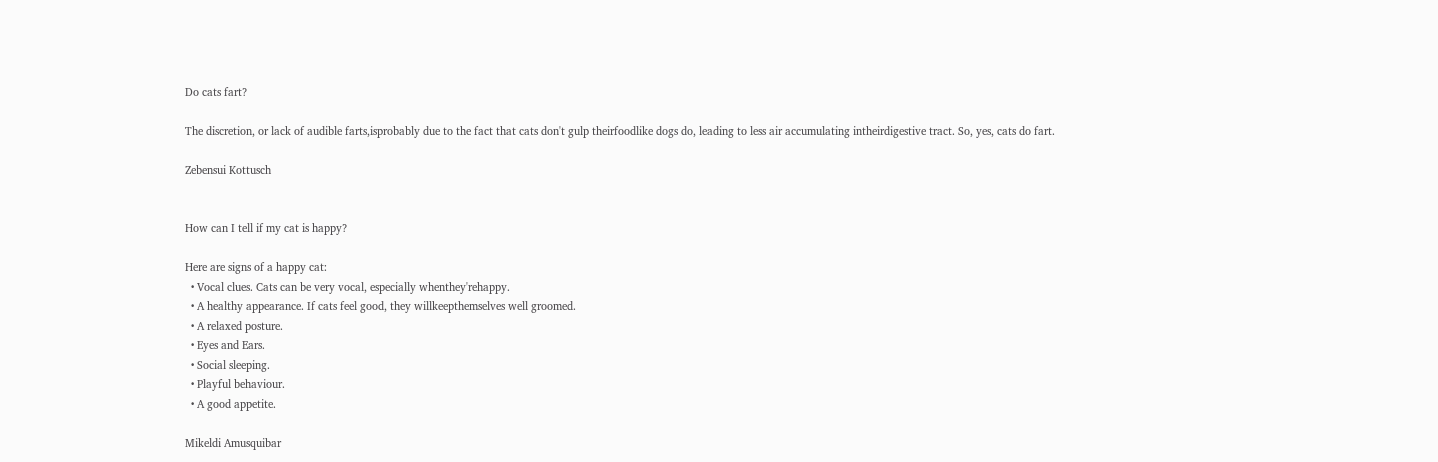Do cats fart?

The discretion, or lack of audible farts,isprobably due to the fact that cats don't gulp theirfoodlike dogs do, leading to less air accumulating intheirdigestive tract. So, yes, cats do fart.

Zebensui Kottusch


How can I tell if my cat is happy?

Here are signs of a happy cat:
  • Vocal clues. Cats can be very vocal, especially whenthey'rehappy.
  • A healthy appearance. If cats feel good, they willkeepthemselves well groomed.
  • A relaxed posture.
  • Eyes and Ears.
  • Social sleeping.
  • Playful behaviour.
  • A good appetite.

Mikeldi Amusquibar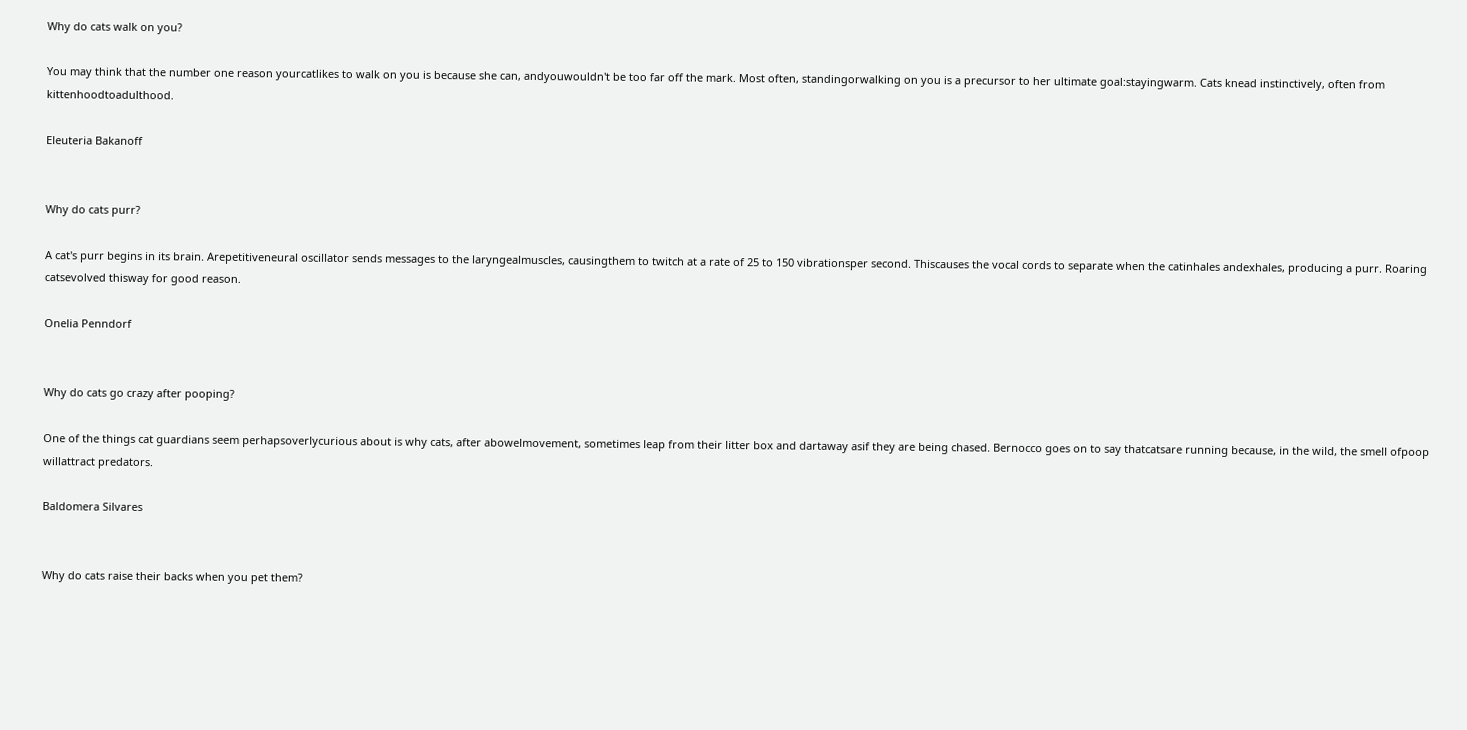Why do cats walk on you?

You may think that the number one reason yourcatlikes to walk on you is because she can, andyouwouldn't be too far off the mark. Most often, standingorwalking on you is a precursor to her ultimate goal:stayingwarm. Cats knead instinctively, often from kittenhoodtoadulthood.

Eleuteria Bakanoff


Why do cats purr?

A cat's purr begins in its brain. Arepetitiveneural oscillator sends messages to the laryngealmuscles, causingthem to twitch at a rate of 25 to 150 vibrationsper second. Thiscauses the vocal cords to separate when the catinhales andexhales, producing a purr. Roaring catsevolved thisway for good reason.

Onelia Penndorf


Why do cats go crazy after pooping?

One of the things cat guardians seem perhapsoverlycurious about is why cats, after abowelmovement, sometimes leap from their litter box and dartaway asif they are being chased. Bernocco goes on to say thatcatsare running because, in the wild, the smell ofpoop willattract predators.

Baldomera Silvares


Why do cats raise their backs when you pet them?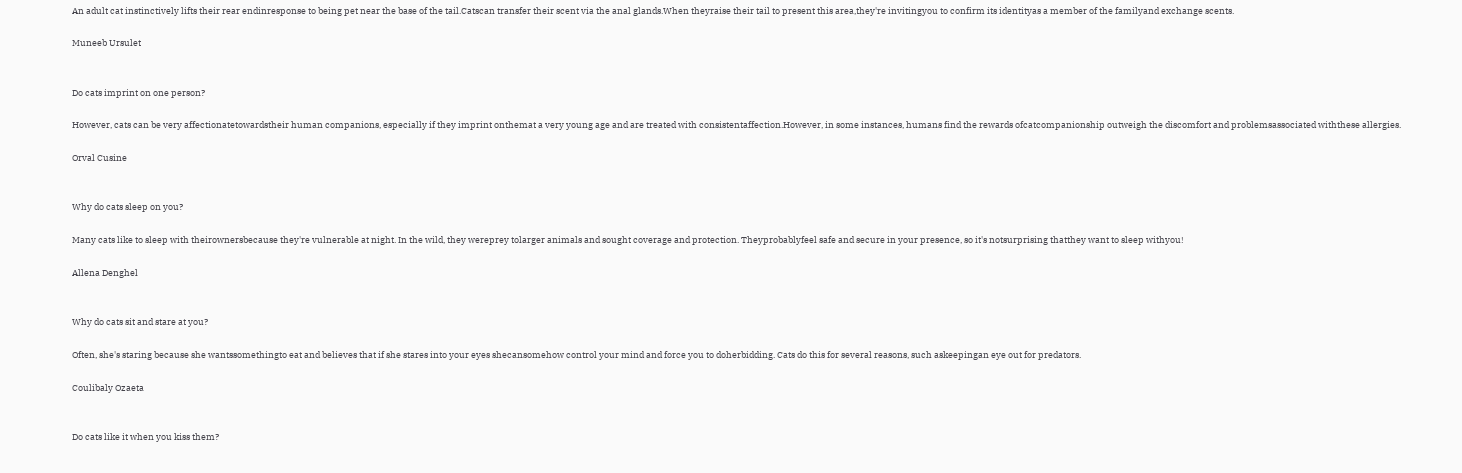An adult cat instinctively lifts their rear endinresponse to being pet near the base of the tail.Catscan transfer their scent via the anal glands.When theyraise their tail to present this area,they're invitingyou to confirm its identityas a member of the familyand exchange scents.

Muneeb Ursulet


Do cats imprint on one person?

However, cats can be very affectionatetowardstheir human companions, especially if they imprint onthemat a very young age and are treated with consistentaffection.However, in some instances, humans find the rewards ofcatcompanionship outweigh the discomfort and problemsassociated withthese allergies.

Orval Cusine


Why do cats sleep on you?

Many cats like to sleep with theirownersbecause they're vulnerable at night. In the wild, they wereprey tolarger animals and sought coverage and protection. Theyprobablyfeel safe and secure in your presence, so it's notsurprising thatthey want to sleep withyou!

Allena Denghel


Why do cats sit and stare at you?

Often, she's staring because she wantssomethingto eat and believes that if she stares into your eyes shecansomehow control your mind and force you to doherbidding. Cats do this for several reasons, such askeepingan eye out for predators.

Coulibaly Ozaeta


Do cats like it when you kiss them?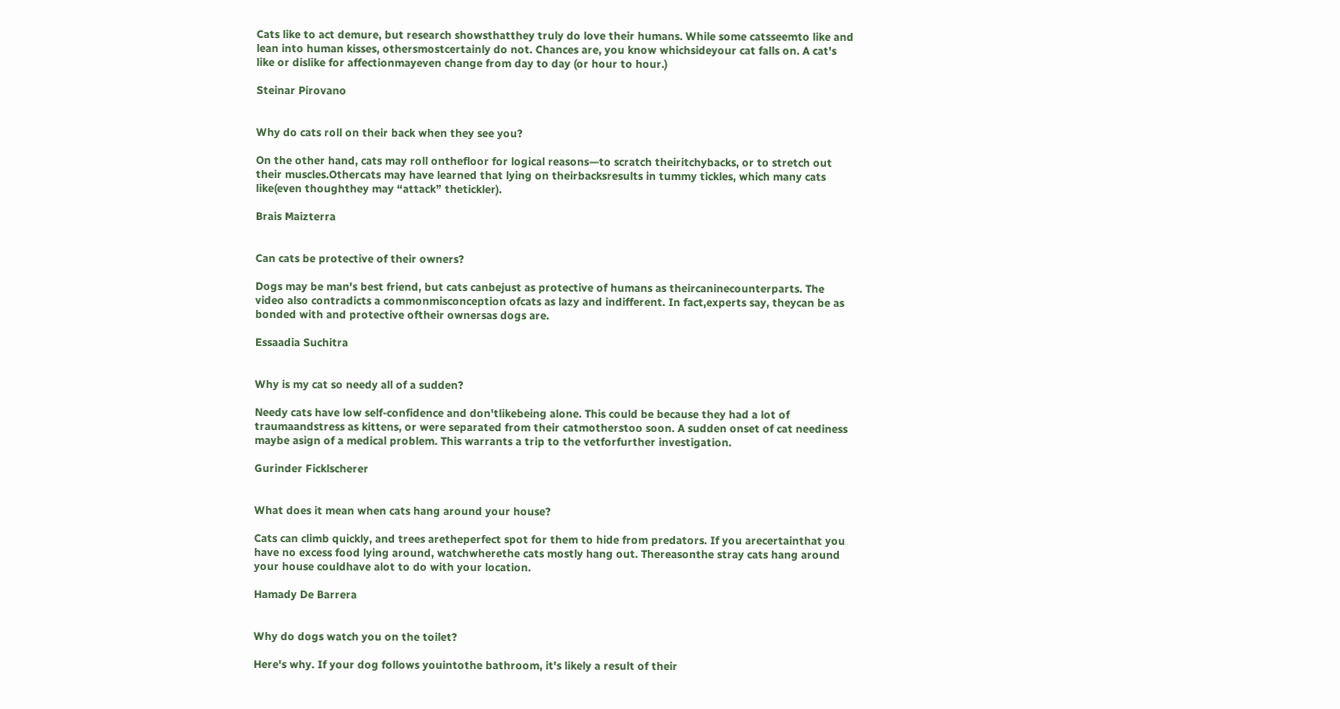Cats like to act demure, but research showsthatthey truly do love their humans. While some catsseemto like and lean into human kisses, othersmostcertainly do not. Chances are, you know whichsideyour cat falls on. A cat's like or dislike for affectionmayeven change from day to day (or hour to hour.)

Steinar Pirovano


Why do cats roll on their back when they see you?

On the other hand, cats may roll onthefloor for logical reasons—to scratch theiritchybacks, or to stretch out their muscles.Othercats may have learned that lying on theirbacksresults in tummy tickles, which many cats like(even thoughthey may “attack” thetickler).

Brais Maizterra


Can cats be protective of their owners?

Dogs may be man's best friend, but cats canbejust as protective of humans as theircaninecounterparts. The video also contradicts a commonmisconception ofcats as lazy and indifferent. In fact,experts say, theycan be as bonded with and protective oftheir ownersas dogs are.

Essaadia Suchitra


Why is my cat so needy all of a sudden?

Needy cats have low self-confidence and don'tlikebeing alone. This could be because they had a lot of traumaandstress as kittens, or were separated from their catmotherstoo soon. A sudden onset of cat neediness maybe asign of a medical problem. This warrants a trip to the vetforfurther investigation.

Gurinder Ficklscherer


What does it mean when cats hang around your house?

Cats can climb quickly, and trees aretheperfect spot for them to hide from predators. If you arecertainthat you have no excess food lying around, watchwherethe cats mostly hang out. Thereasonthe stray cats hang around your house couldhave alot to do with your location.

Hamady De Barrera


Why do dogs watch you on the toilet?

Here's why. If your dog follows youintothe bathroom, it's likely a result of their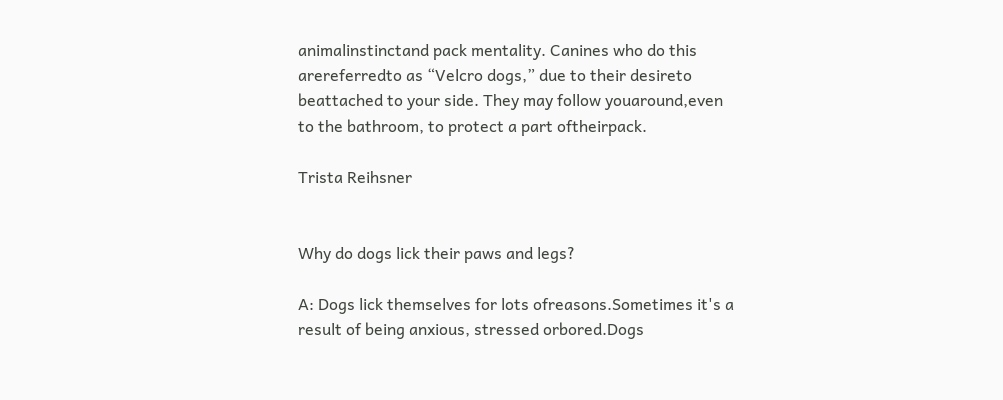animalinstinctand pack mentality. Canines who do this arereferredto as “Velcro dogs,” due to their desireto beattached to your side. They may follow youaround,even to the bathroom, to protect a part oftheirpack.

Trista Reihsner


Why do dogs lick their paws and legs?

A: Dogs lick themselves for lots ofreasons.Sometimes it's a result of being anxious, stressed orbored.Dogs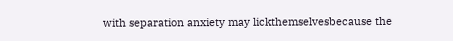with separation anxiety may lickthemselvesbecause the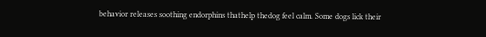behavior releases soothing endorphins thathelp thedog feel calm. Some dogs lick their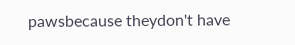pawsbecause theydon't have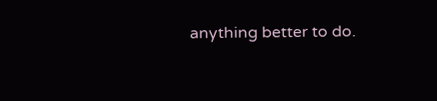anything better to do.